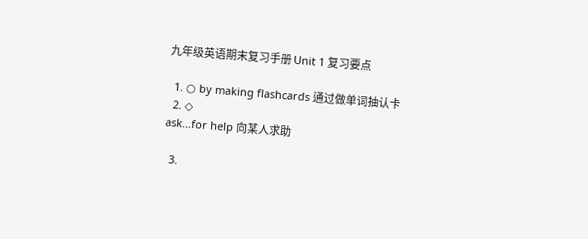九年级英语期末复习手册 Unit 1 复习要点

  1. ○ by making flashcards 通过做单词抽认卡
  2. ◇
ask…for help 向某人求助

  3.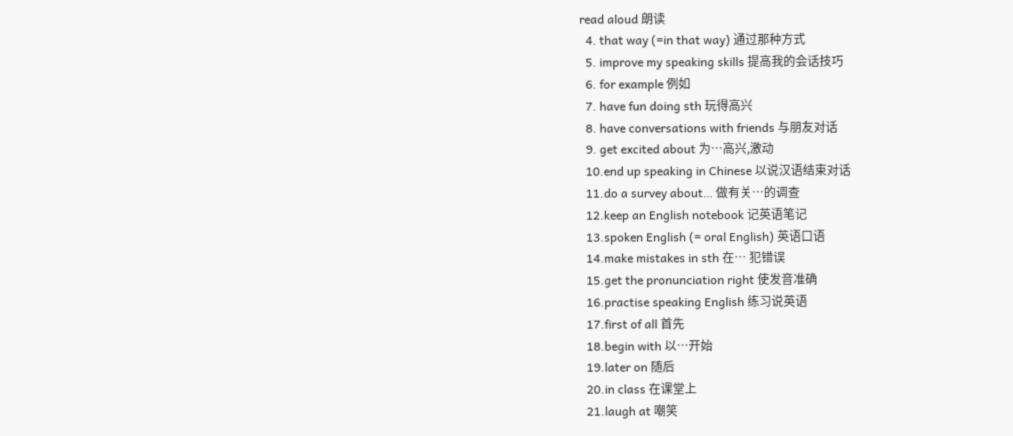read aloud 朗读
  4. that way (=in that way) 通过那种方式
  5. improve my speaking skills 提高我的会话技巧
  6. for example 例如
  7. have fun doing sth 玩得高兴
  8. have conversations with friends 与朋友对话
  9. get excited about 为…高兴,激动
  10.end up speaking in Chinese 以说汉语结束对话
  11.do a survey about… 做有关…的调查
  12.keep an English notebook 记英语笔记
  13.spoken English (= oral English) 英语口语
  14.make mistakes in sth 在… 犯错误
  15.get the pronunciation right 使发音准确
  16.practise speaking English 练习说英语
  17.first of all 首先
  18.begin with 以…开始
  19.later on 随后
  20.in class 在课堂上
  21.laugh at 嘲笑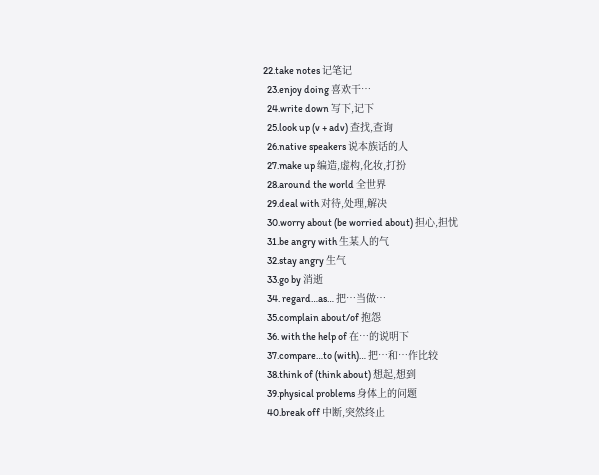22.take notes 记笔记
  23.enjoy doing 喜欢干…
  24.write down 写下,记下
  25.look up (v + adv) 查找,查询
  26.native speakers 说本族话的人
  27.make up 编造,虚构,化妆,打扮
  28.around the world 全世界
  29.deal with 对待,处理,解决
  30.worry about (be worried about) 担心,担忧
  31.be angry with 生某人的气
  32.stay angry 生气
  33.go by 消逝
  34. regard…as… 把…当做…
  35.complain about/of 抱怨
  36. with the help of 在…的说明下
  37.compare…to (with)… 把…和…作比较
  38.think of (think about) 想起,想到
  39.physical problems 身体上的问题
  40.break off 中断,突然终止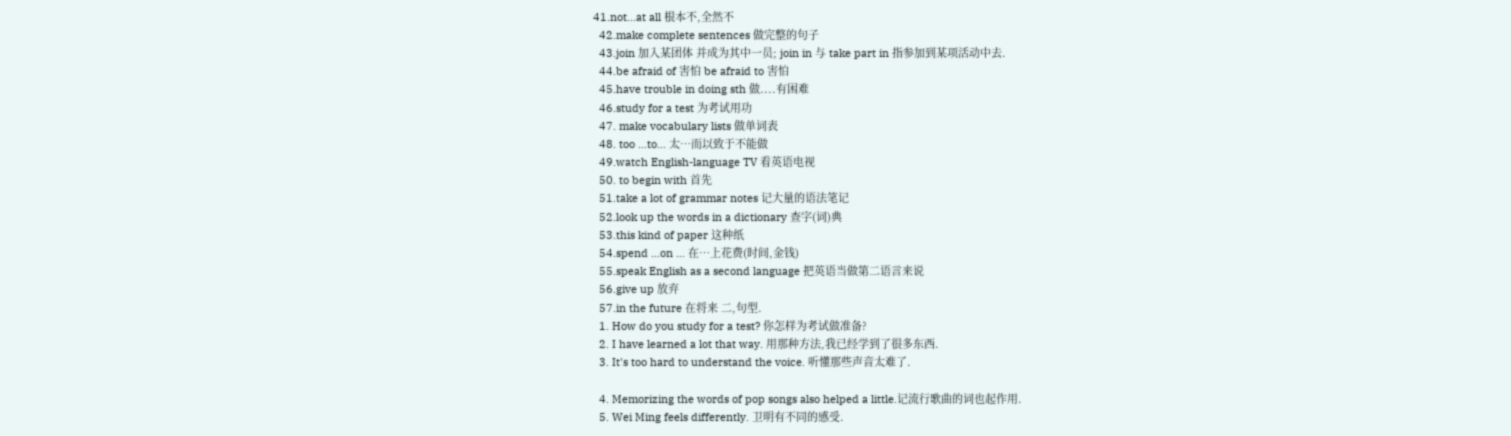41.not…at all 根本不,全然不
  42.make complete sentences 做完整的句子
  43.join 加入某团体 并成为其中一员; join in 与 take part in 指参加到某项活动中去.
  44.be afraid of 害怕 be afraid to 害怕
  45.have trouble in doing sth 做....有困难
  46.study for a test 为考试用功
  47. make vocabulary lists 做单词表
  48. too …to… 太…而以致于不能做
  49.watch English-language TV 看英语电视
  50. to begin with 首先
  51.take a lot of grammar notes 记大量的语法笔记
  52.look up the words in a dictionary 查字(词)典
  53.this kind of paper 这种纸
  54.spend …on … 在…上花费(时间,金钱)
  55.speak English as a second language 把英语当做第二语言来说
  56.give up 放弃
  57.in the future 在将来 二,句型.
  1. How do you study for a test? 你怎样为考试做准备?
  2. I have learned a lot that way. 用那种方法,我已经学到了很多东西.
  3. It's too hard to understand the voice. 听懂那些声音太难了.

  4. Memorizing the words of pop songs also helped a little.记流行歌曲的词也起作用.
  5. Wei Ming feels differently. 卫明有不同的感受.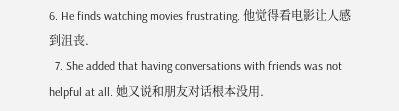6. He finds watching movies frustrating. 他觉得看电影让人感到沮丧.
  7. She added that having conversations with friends was not helpful at all. 她又说和朋友对话根本没用.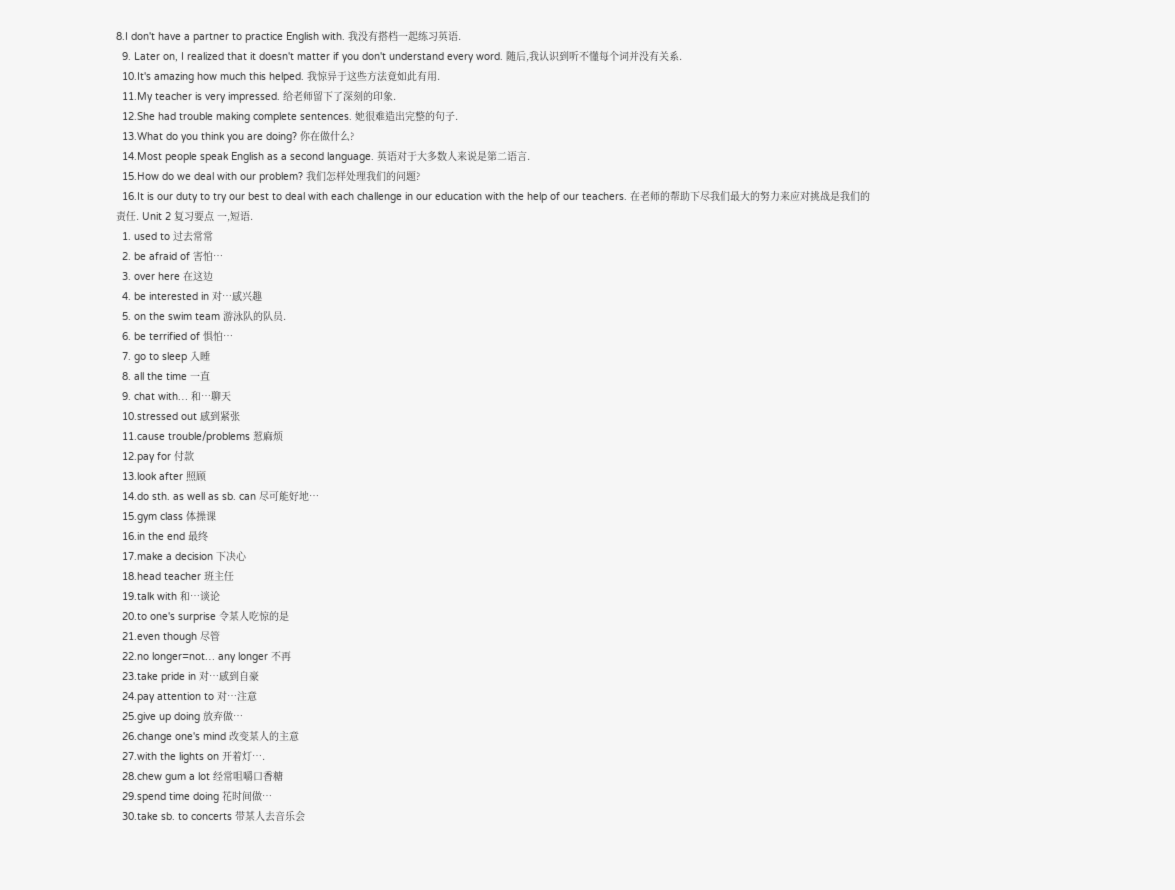8.I don't have a partner to practice English with. 我没有搭档一起练习英语.
  9. Later on, I realized that it doesn't matter if you don't understand every word. 随后,我认识到听不懂每个词并没有关系.
  10.It's amazing how much this helped. 我惊异于这些方法竟如此有用.
  11.My teacher is very impressed. 给老师留下了深刻的印象.
  12.She had trouble making complete sentences. 她很难造出完整的句子.
  13.What do you think you are doing? 你在做什么?
  14.Most people speak English as a second language. 英语对于大多数人来说是第二语言.
  15.How do we deal with our problem? 我们怎样处理我们的问题?
  16.It is our duty to try our best to deal with each challenge in our education with the help of our teachers. 在老师的帮助下尽我们最大的努力来应对挑战是我们的责任. Unit 2 复习要点 一,短语.
  1. used to 过去常常
  2. be afraid of 害怕…
  3. over here 在这边
  4. be interested in 对…感兴趣
  5. on the swim team 游泳队的队员.
  6. be terrified of 惧怕…
  7. go to sleep 入睡
  8. all the time 一直
  9. chat with… 和…聊天
  10.stressed out 感到紧张
  11.cause trouble/problems 惹麻烦
  12.pay for 付款
  13.look after 照顾
  14.do sth. as well as sb. can 尽可能好地…
  15.gym class 体操课
  16.in the end 最终
  17.make a decision 下决心
  18.head teacher 班主任
  19.talk with 和…谈论
  20.to one's surprise 令某人吃惊的是
  21.even though 尽管
  22.no longer=not… any longer 不再
  23.take pride in 对…感到自豪
  24.pay attention to 对…注意
  25.give up doing 放弃做…
  26.change one's mind 改变某人的主意
  27.with the lights on 开着灯….
  28.chew gum a lot 经常咀嚼口香糖
  29.spend time doing 花时间做…
  30.take sb. to concerts 带某人去音乐会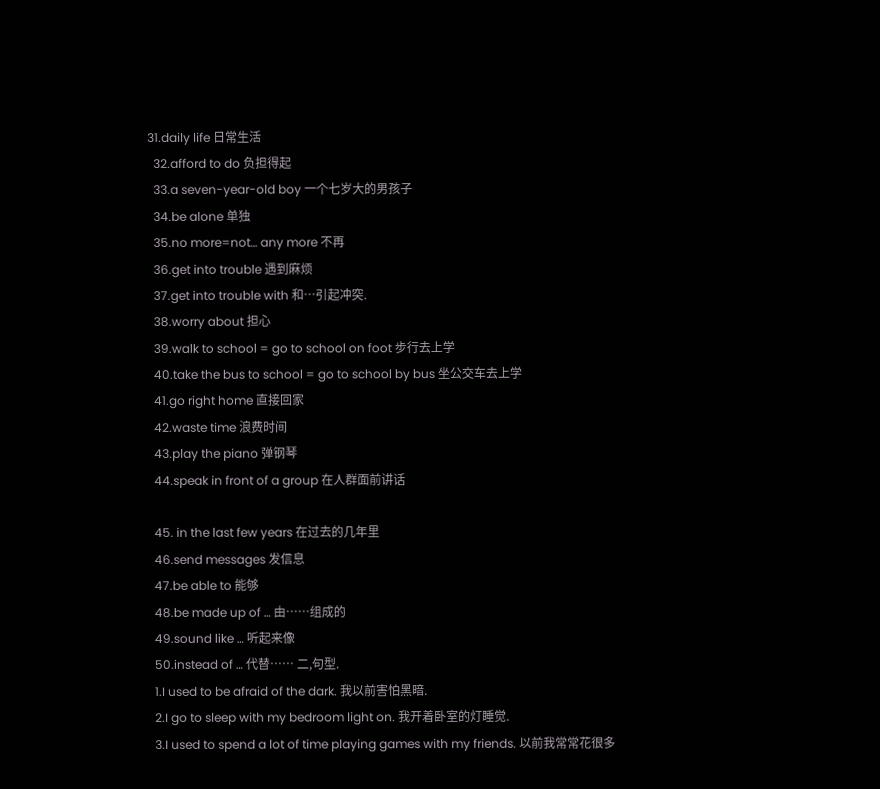31.daily life 日常生活
  32.afford to do 负担得起
  33.a seven-year-old boy 一个七岁大的男孩子
  34.be alone 单独
  35.no more=not… any more 不再
  36.get into trouble 遇到麻烦
  37.get into trouble with 和…引起冲突.
  38.worry about 担心
  39.walk to school = go to school on foot 步行去上学
  40.take the bus to school = go to school by bus 坐公交车去上学
  41.go right home 直接回家
  42.waste time 浪费时间
  43.play the piano 弹钢琴
  44.speak in front of a group 在人群面前讲话

  45. in the last few years 在过去的几年里
  46.send messages 发信息
  47.be able to 能够
  48.be made up of … 由……组成的
  49.sound like … 听起来像
  50.instead of … 代替…… 二,句型.
  1.I used to be afraid of the dark. 我以前害怕黑暗.
  2.I go to sleep with my bedroom light on. 我开着卧室的灯睡觉.
  3.I used to spend a lot of time playing games with my friends. 以前我常常花很多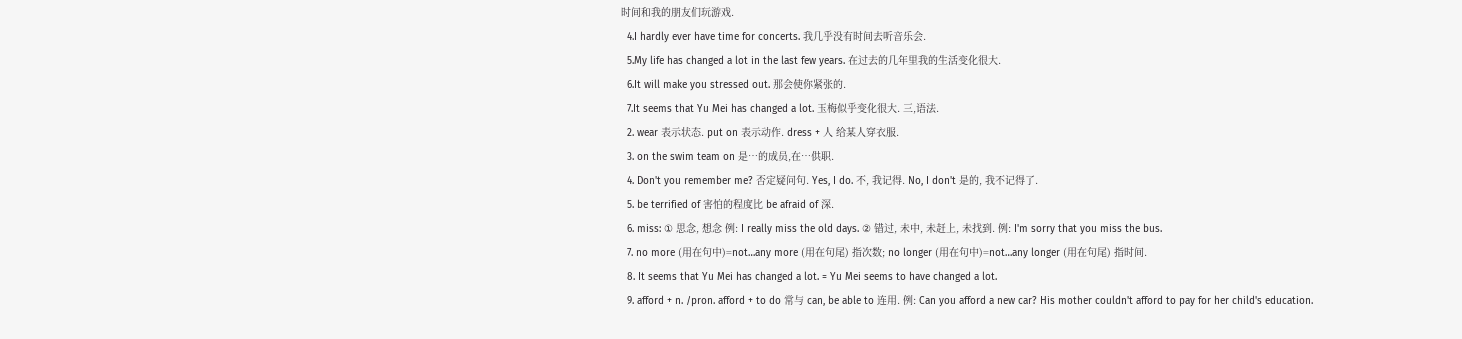时间和我的朋友们玩游戏.
  4.I hardly ever have time for concerts. 我几乎没有时间去听音乐会.
  5.My life has changed a lot in the last few years. 在过去的几年里我的生活变化很大.
  6.It will make you stressed out. 那会使你紧张的.
  7.It seems that Yu Mei has changed a lot. 玉梅似乎变化很大. 三,语法.
  2. wear 表示状态. put on 表示动作. dress + 人 给某人穿衣服.
  3. on the swim team on 是…的成员,在…供职.
  4. Don't you remember me? 否定疑问句. Yes, I do. 不, 我记得. No, I don't 是的, 我不记得了.
  5. be terrified of 害怕的程度比 be afraid of 深.
  6. miss: ① 思念, 想念 例: I really miss the old days. ② 错过, 未中, 未赶上, 未找到. 例: I'm sorry that you miss the bus.
  7. no more (用在句中)=not…any more (用在句尾) 指次数; no longer (用在句中)=not…any longer (用在句尾) 指时间.
  8. It seems that Yu Mei has changed a lot. = Yu Mei seems to have changed a lot.
  9. afford + n. /pron. afford + to do 常与 can, be able to 连用. 例: Can you afford a new car? His mother couldn't afford to pay for her child's education.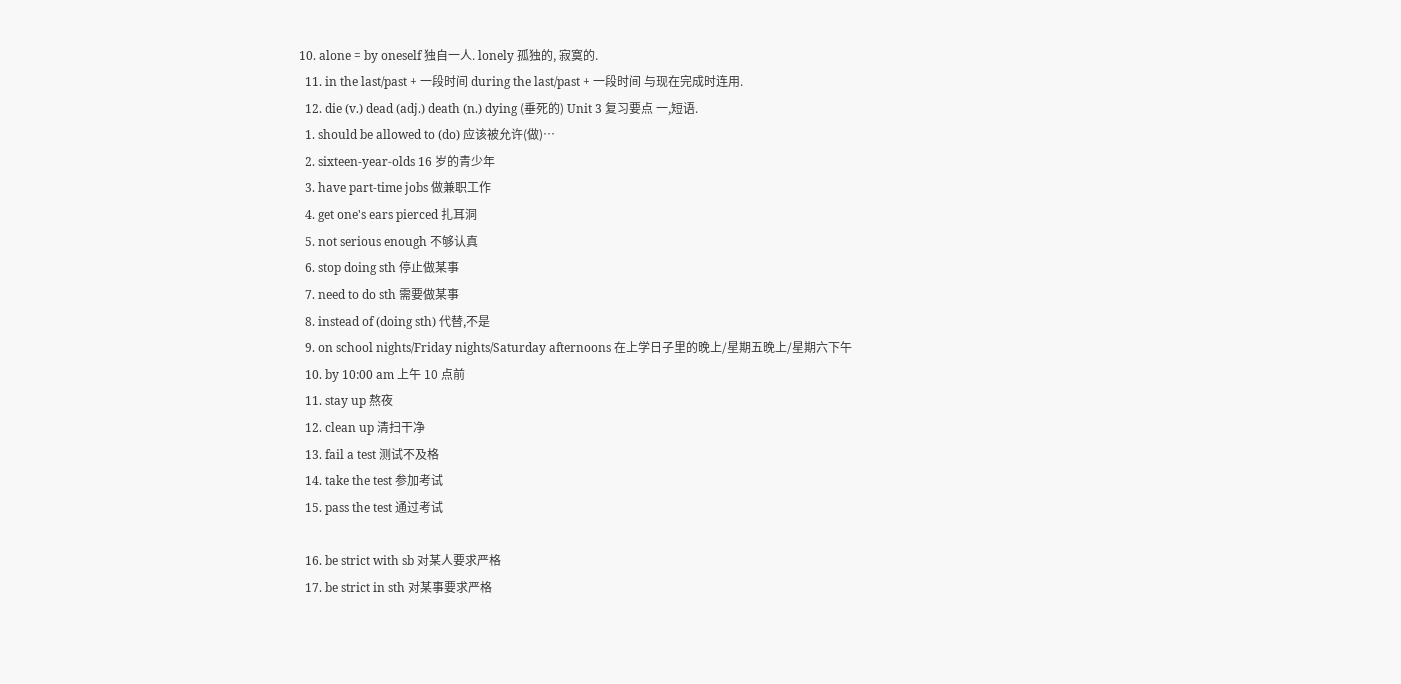10. alone = by oneself 独自一人. lonely 孤独的, 寂寞的.
  11. in the last/past + 一段时间 during the last/past + 一段时间 与现在完成时连用.
  12. die (v.) dead (adj.) death (n.) dying (垂死的) Unit 3 复习要点 一,短语.
  1. should be allowed to (do) 应该被允许(做)…
  2. sixteen-year-olds 16 岁的青少年
  3. have part-time jobs 做兼职工作
  4. get one's ears pierced 扎耳洞
  5. not serious enough 不够认真
  6. stop doing sth 停止做某事
  7. need to do sth 需要做某事
  8. instead of (doing sth) 代替,不是
  9. on school nights/Friday nights/Saturday afternoons 在上学日子里的晚上/星期五晚上/星期六下午
  10. by 10:00 am 上午 10 点前
  11. stay up 熬夜
  12. clean up 清扫干净
  13. fail a test 测试不及格
  14. take the test 参加考试
  15. pass the test 通过考试

  16. be strict with sb 对某人要求严格
  17. be strict in sth 对某事要求严格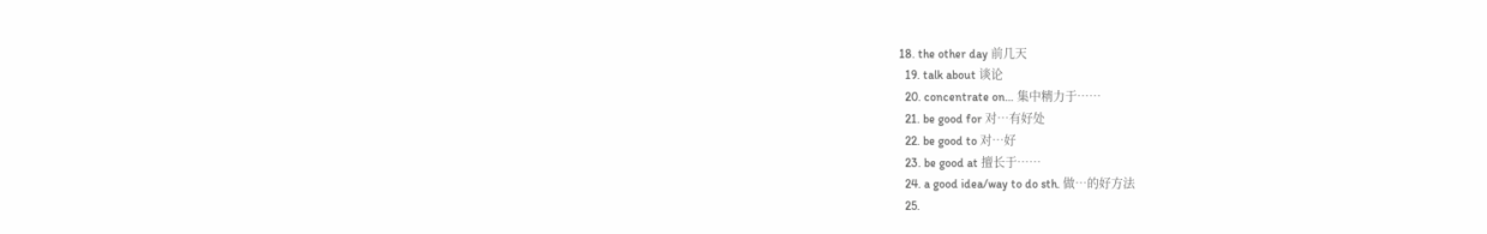18. the other day 前几天
  19. talk about 谈论
  20. concentrate on… 集中精力于……
  21. be good for 对…有好处
  22. be good to 对…好
  23. be good at 擅长于……
  24. a good idea/way to do sth. 做…的好方法
  25.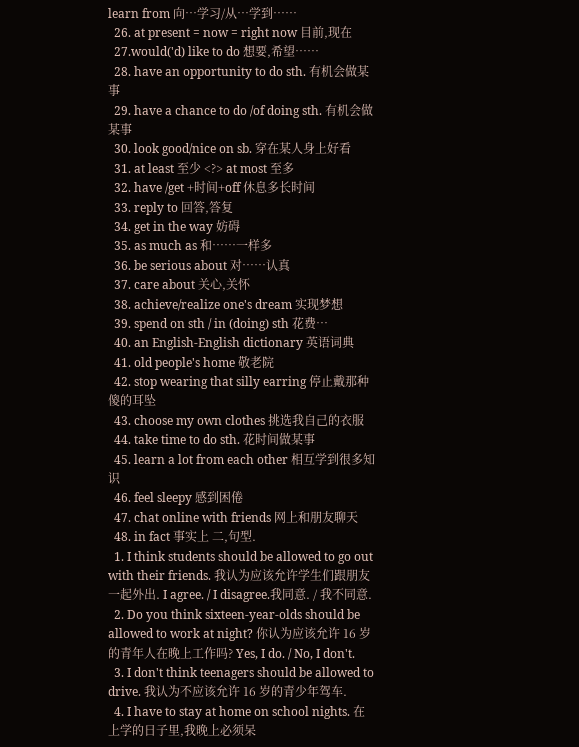learn from 向…学习/从…学到……
  26. at present = now = right now 目前,现在
  27.would('d) like to do 想要,希望……
  28. have an opportunity to do sth. 有机会做某事
  29. have a chance to do /of doing sth. 有机会做某事
  30. look good/nice on sb. 穿在某人身上好看
  31. at least 至少 <?> at most 至多
  32. have /get +时间+off 休息多长时间
  33. reply to 回答,答复
  34. get in the way 妨碍
  35. as much as 和……一样多
  36. be serious about 对……认真
  37. care about 关心,关怀
  38. achieve/realize one's dream 实现梦想
  39. spend on sth / in (doing) sth 花费…
  40. an English-English dictionary 英语词典
  41. old people's home 敬老院
  42. stop wearing that silly earring 停止戴那种傻的耳坠
  43. choose my own clothes 挑选我自己的衣服
  44. take time to do sth. 花时间做某事
  45. learn a lot from each other 相互学到很多知识
  46. feel sleepy 感到困倦
  47. chat online with friends 网上和朋友聊天
  48. in fact 事实上 二,句型.
  1. I think students should be allowed to go out with their friends. 我认为应该允许学生们跟朋友一起外出. I agree. / I disagree.我同意. / 我不同意.
  2. Do you think sixteen-year-olds should be allowed to work at night? 你认为应该允许 16 岁的青年人在晚上工作吗? Yes, I do. / No, I don't.
  3. I don't think teenagers should be allowed to drive. 我认为不应该允许 16 岁的青少年驾车.
  4. I have to stay at home on school nights. 在上学的日子里,我晚上必须呆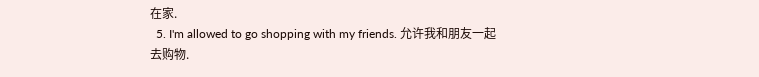在家.
  5. I'm allowed to go shopping with my friends. 允许我和朋友一起去购物.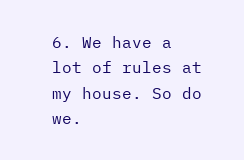6. We have a lot of rules at my house. So do we.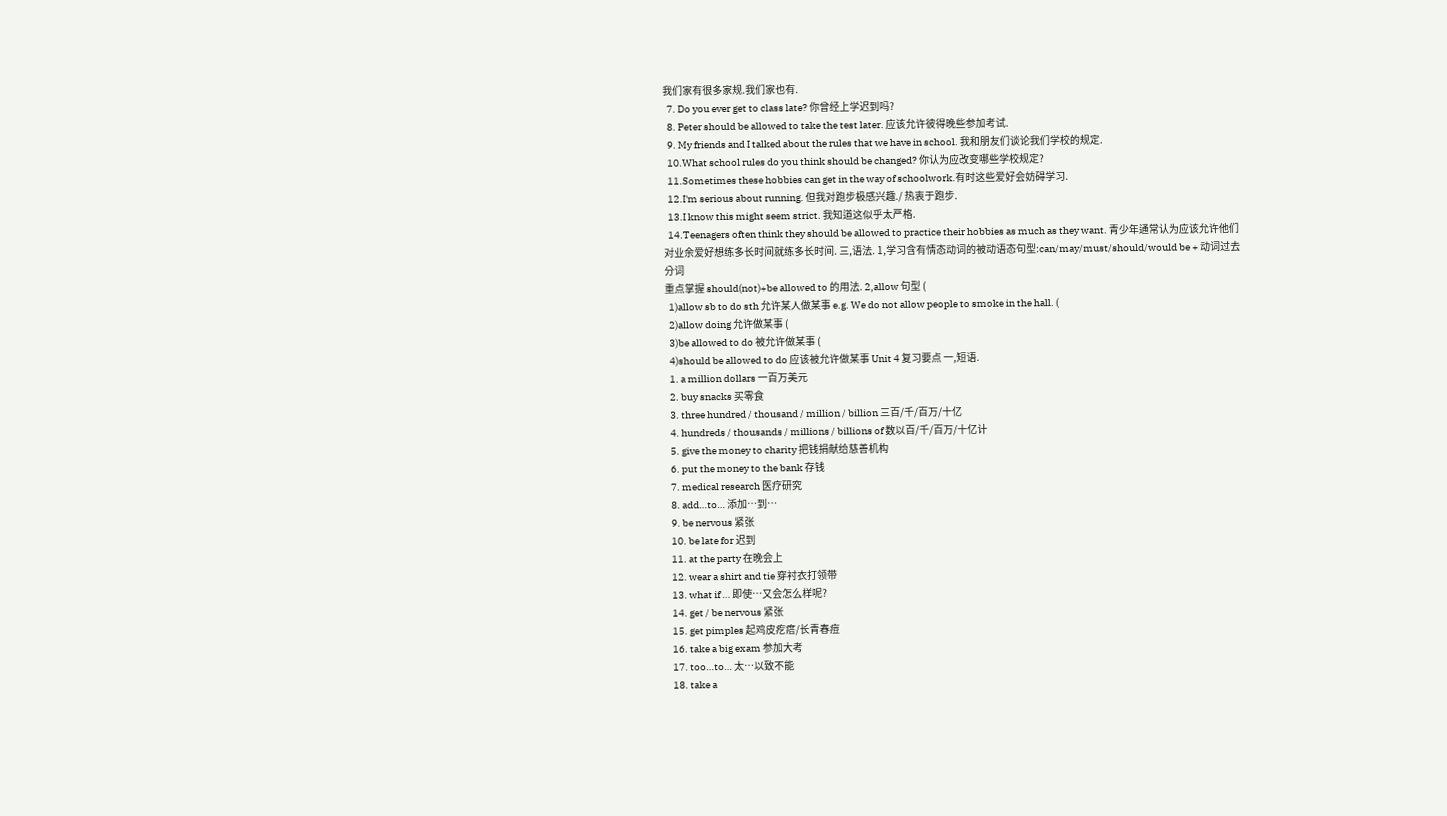我们家有很多家规.我们家也有.
  7. Do you ever get to class late? 你曾经上学迟到吗?
  8. Peter should be allowed to take the test later. 应该允许彼得晚些参加考试.
  9. My friends and I talked about the rules that we have in school. 我和朋友们谈论我们学校的规定.
  10.What school rules do you think should be changed? 你认为应改变哪些学校规定?
  11.Sometimes these hobbies can get in the way of schoolwork.有时这些爱好会妨碍学习.
  12.I'm serious about running. 但我对跑步极感兴趣./ 热衷于跑步.
  13.I know this might seem strict. 我知道这似乎太严格.
  14.Teenagers often think they should be allowed to practice their hobbies as much as they want. 青少年通常认为应该允许他们对业余爱好想练多长时间就练多长时间. 三,语法. 1,学习含有情态动词的被动语态句型:can/may/must/should/would be + 动词过去分词
重点掌握 should(not)+be allowed to 的用法. 2,allow 句型 (
  1)allow sb to do sth 允许某人做某事 e.g. We do not allow people to smoke in the hall. (
  2)allow doing 允许做某事 (
  3)be allowed to do 被允许做某事 (
  4)should be allowed to do 应该被允许做某事 Unit 4 复习要点 一,短语.
  1. a million dollars 一百万美元
  2. buy snacks 买零食
  3. three hundred / thousand / million / billion 三百/千/百万/十亿
  4. hundreds / thousands / millions / billions of 数以百/千/百万/十亿计
  5. give the money to charity 把钱捐献给慈善机构
  6. put the money to the bank 存钱
  7. medical research 医疗研究
  8. add…to… 添加…到…
  9. be nervous 紧张
  10. be late for 迟到
  11. at the party 在晚会上
  12. wear a shirt and tie 穿衬衣打领带
  13. what if … 即使…又会怎么样呢?
  14. get / be nervous 紧张
  15. get pimples 起鸡皮疙瘩/长青春痘
  16. take a big exam 参加大考
  17. too…to… 太…以致不能
  18. take a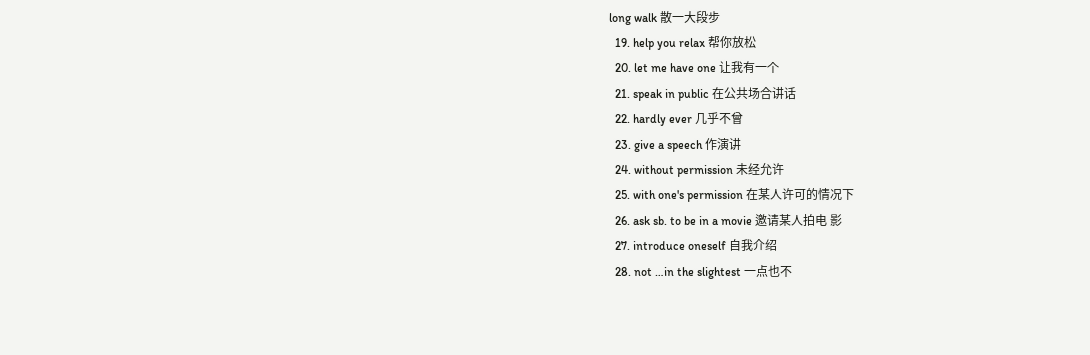long walk 散一大段步
  19. help you relax 帮你放松
  20. let me have one 让我有一个
  21. speak in public 在公共场合讲话
  22. hardly ever 几乎不曾
  23. give a speech 作演讲
  24. without permission 未经允许
  25. with one's permission 在某人许可的情况下
  26. ask sb. to be in a movie 邀请某人拍电 影
  27. introduce oneself 自我介绍
  28. not …in the slightest 一点也不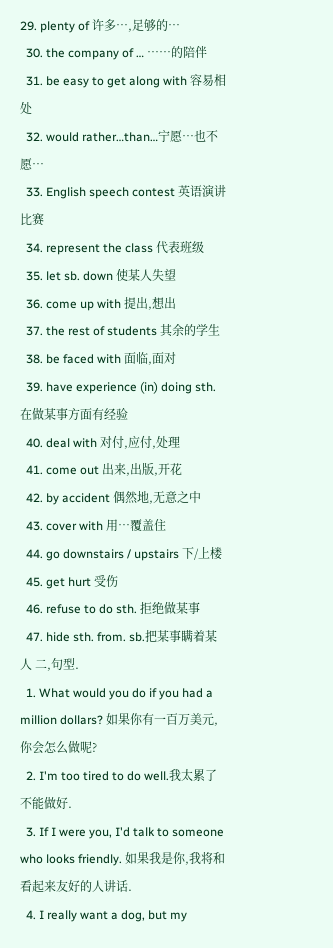29. plenty of 许多…,足够的…
  30. the company of … ……的陪伴
  31. be easy to get along with 容易相处
  32. would rather…than…宁愿…也不愿…
  33. English speech contest 英语演讲比赛
  34. represent the class 代表班级
  35. let sb. down 使某人失望
  36. come up with 提出,想出
  37. the rest of students 其余的学生
  38. be faced with 面临,面对
  39. have experience (in) doing sth. 在做某事方面有经验
  40. deal with 对付,应付,处理
  41. come out 出来,出版,开花
  42. by accident 偶然地,无意之中
  43. cover with 用…覆盖住
  44. go downstairs / upstairs 下/上楼
  45. get hurt 受伤
  46. refuse to do sth. 拒绝做某事
  47. hide sth. from. sb.把某事瞒着某人 二,句型.
  1. What would you do if you had a million dollars? 如果你有一百万美元,你会怎么做呢?
  2. I'm too tired to do well.我太累了不能做好.
  3. If I were you, I'd talk to someone who looks friendly. 如果我是你,我将和看起来友好的人讲话.
  4. I really want a dog, but my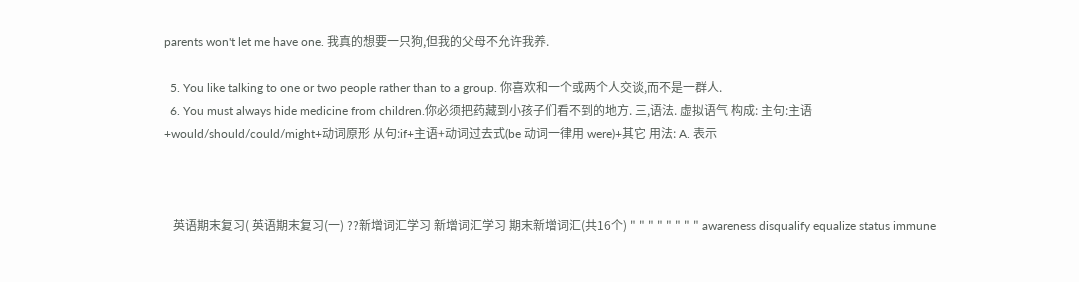parents won't let me have one. 我真的想要一只狗,但我的父母不允许我养.

  5. You like talking to one or two people rather than to a group. 你喜欢和一个或两个人交谈,而不是一群人.
  6. You must always hide medicine from children.你必须把药藏到小孩子们看不到的地方. 三,语法. 虚拟语气 构成: 主句:主语+would/should/could/might+动词原形 从句:if+主语+动词过去式(be 动词一律用 were)+其它 用法: A. 表示



   英语期末复习( 英语期末复习(一) ??新增词汇学习 新增词汇学习 期末新增词汇(共16个) " " " " " " " " awareness disqualify equalize status immune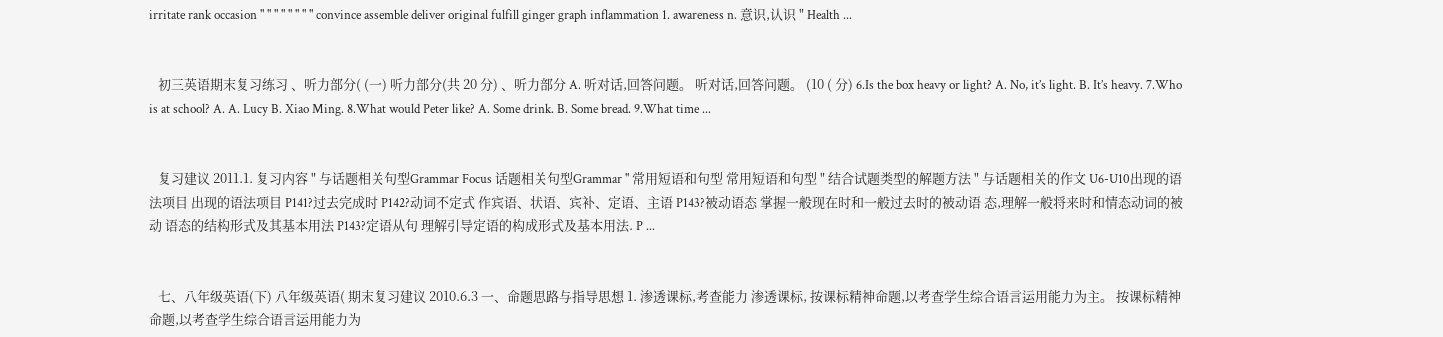irritate rank occasion " " " " " " " " convince assemble deliver original fulfill ginger graph inflammation 1. awareness n. 意识,认识 " Health ...


   初三英语期末复习练习 、听力部分( (一) 听力部分(共 20 分) 、听力部分 A. 听对话,回答问题。 听对话,回答问题。 (10 ( 分) 6.Is the box heavy or light? A. No, it’s light. B. It’s heavy. 7.Who is at school? A. A. Lucy B. Xiao Ming. 8.What would Peter like? A. Some drink. B. Some bread. 9.What time ...


   复习建议 2011.1. 复习内容 " 与话题相关句型Grammar Focus 话题相关句型Grammar " 常用短语和句型 常用短语和句型 " 结合试题类型的解题方法 " 与话题相关的作文 U6-U10出现的语法项目 出现的语法项目 P141?过去完成时 P142?动词不定式 作宾语、状语、宾补、定语、主语 P143?被动语态 掌握一般现在时和一般过去时的被动语 态,理解一般将来时和情态动词的被动 语态的结构形式及其基本用法 P143?定语从句 理解引导定语的构成形式及基本用法. P ...


   七、八年级英语(下) 八年级英语( 期末复习建议 2010.6.3 一、命题思路与指导思想 1. 渗透课标,考查能力 渗透课标, 按课标精神命题,以考查学生综合语言运用能力为主。 按课标精神命题,以考查学生综合语言运用能力为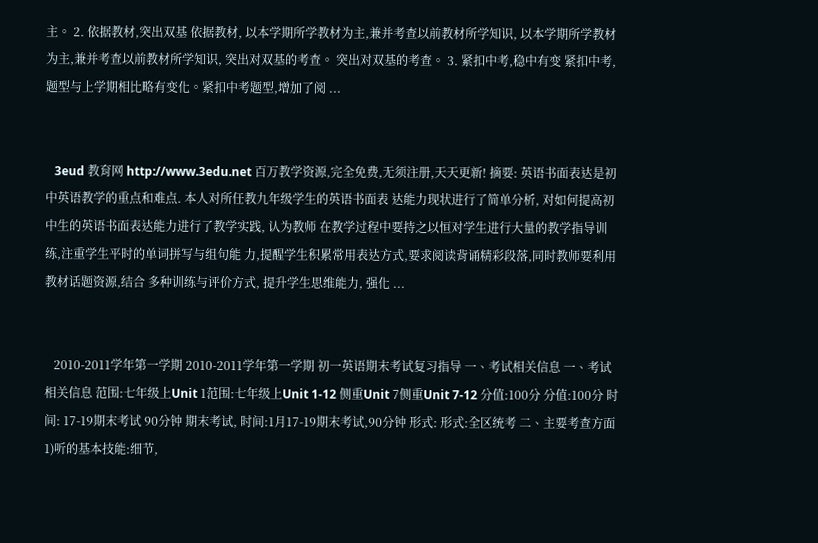主。 2. 依据教材,突出双基 依据教材, 以本学期所学教材为主,兼并考查以前教材所学知识, 以本学期所学教材为主,兼并考查以前教材所学知识, 突出对双基的考查。 突出对双基的考查。 3. 紧扣中考,稳中有变 紧扣中考, 题型与上学期相比略有变化。紧扣中考题型,增加了阅 ...


   3eud 教育网 http://www.3edu.net 百万教学资源,完全免费,无须注册,天天更新! 摘要: 英语书面表达是初中英语教学的重点和难点. 本人对所任教九年级学生的英语书面表 达能力现状进行了简单分析, 对如何提高初中生的英语书面表达能力进行了教学实践, 认为教师 在教学过程中要持之以恒对学生进行大量的教学指导训练,注重学生平时的单词拼写与组句能 力,提醒学生积累常用表达方式,要求阅读背诵精彩段落,同时教师要利用教材话题资源,结合 多种训练与评价方式, 提升学生思维能力, 强化 ...


   2010-2011学年第一学期 2010-2011学年第一学期 初一英语期末考试复习指导 一、考试相关信息 一、考试相关信息 范围:七年级上Unit 1范围:七年级上Unit 1-12 侧重Unit 7侧重Unit 7-12 分值:100分 分值:100分 时间: 17-19期末考试 90分钟 期末考试, 时间:1月17-19期末考试,90分钟 形式: 形式:全区统考 二、主要考查方面 1)听的基本技能:细节,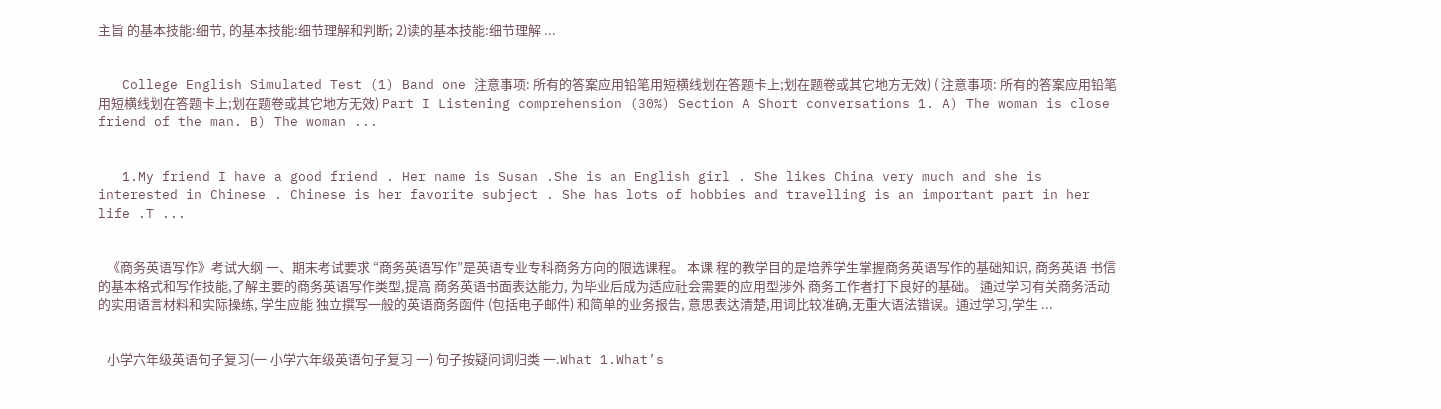主旨 的基本技能:细节, 的基本技能:细节理解和判断; 2)读的基本技能:细节理解 ...


   College English Simulated Test (1) Band one 注意事项: 所有的答案应用铅笔用短横线划在答题卡上;划在题卷或其它地方无效) ( 注意事项: 所有的答案应用铅笔用短横线划在答题卡上;划在题卷或其它地方无效) Part I Listening comprehension (30%) Section A Short conversations 1. A) The woman is close friend of the man. B) The woman ...


   1.My friend I have a good friend . Her name is Susan .She is an English girl . She likes China very much and she is interested in Chinese . Chinese is her favorite subject . She has lots of hobbies and travelling is an important part in her life .T ...


   《商务英语写作》考试大纲 一、期末考试要求 “商务英语写作”是英语专业专科商务方向的限选课程。 本课 程的教学目的是培养学生掌握商务英语写作的基础知识, 商务英语 书信的基本格式和写作技能,了解主要的商务英语写作类型,提高 商务英语书面表达能力, 为毕业后成为适应社会需要的应用型涉外 商务工作者打下良好的基础。 通过学习有关商务活动的实用语言材料和实际操练, 学生应能 独立撰写一般的英语商务函件 (包括电子邮件) 和简单的业务报告, 意思表达清楚,用词比较准确,无重大语法错误。通过学习,学生 ...


   小学六年级英语句子复习(一 小学六年级英语句子复习 一) 句子按疑问词归类 一.What 1.What’s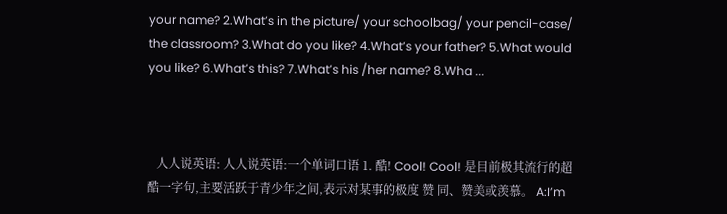your name? 2.What’s in the picture/ your schoolbag/ your pencil-case/ the classroom? 3.What do you like? 4.What’s your father? 5.What would you like? 6.What’s this? 7.What’s his /her name? 8.Wha ...



   人人说英语: 人人说英语:一个单词口语 1. 酷! Cool! Cool! 是目前极其流行的超酷一字句,主要活跃于青少年之间,表示对某事的极度 赞 同、赞美或羡慕。 A:I’m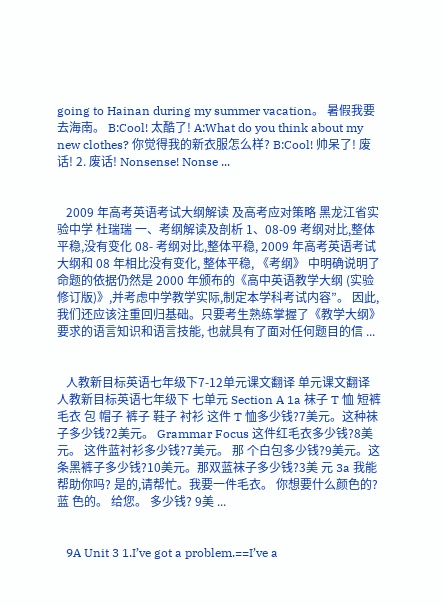going to Hainan during my summer vacation。 暑假我要去海南。 B:Cool! 太酷了! A:What do you think about my new clothes? 你觉得我的新衣服怎么样? B:Cool! 帅呆了! 废话! 2. 废话! Nonsense! Nonse ...


   2009 年高考英语考试大纲解读 及高考应对策略 黑龙江省实验中学 杜瑞瑞 一、考纲解读及剖析 1、08-09 考纲对比,整体平稳,没有变化 08- 考纲对比,整体平稳, 2009 年高考英语考试大纲和 08 年相比没有变化, 整体平稳, 《考纲》 中明确说明了命题的依据仍然是 2000 年颁布的《高中英语教学大纲 (实验修订版)》,并考虑中学教学实际,制定本学科考试内容”。 因此,我们还应该注重回归基础。只要考生熟练掌握了《教学大纲》 要求的语言知识和语言技能, 也就具有了面对任何题目的信 ...


   人教新目标英语七年级下7-12单元课文翻译 单元课文翻译 人教新目标英语七年级下 七单元 Section A 1a 袜子 T 恤 短裤 毛衣 包 帽子 裤子 鞋子 衬衫 这件 T 恤多少钱?7美元。这种袜子多少钱?2美元。 Grammar Focus 这件红毛衣多少钱?8美元。 这件蓝衬衫多少钱?7美元。 那 个白包多少钱?9美元。这条黑裤子多少钱?10美元。那双蓝袜子多少钱?3美 元 3a 我能帮助你吗? 是的,请帮忙。我要一件毛衣。 你想要什么颜色的? 蓝 色的。 给您。 多少钱? 9美 ...


   9A Unit 3 1.I’ve got a problem.==I’ve a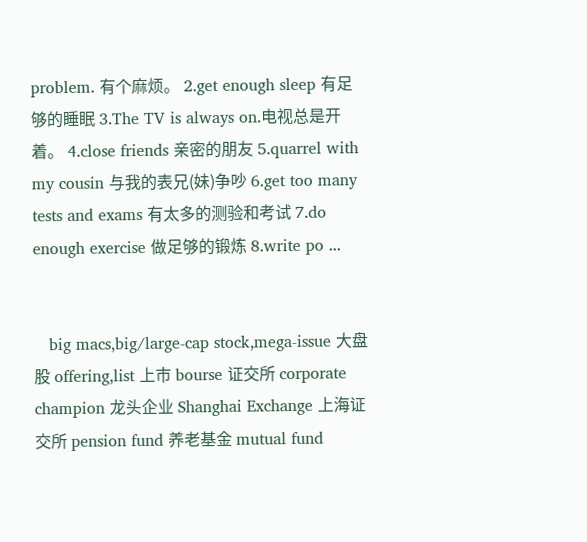problem. 有个麻烦。 2.get enough sleep 有足够的睡眠 3.The TV is always on.电视总是开着。 4.close friends 亲密的朋友 5.quarrel with my cousin 与我的表兄(妹)争吵 6.get too many tests and exams 有太多的测验和考试 7.do enough exercise 做足够的锻炼 8.write po ...


   big macs,big/large-cap stock,mega-issue 大盘 股 offering,list 上市 bourse 证交所 corporate champion 龙头企业 Shanghai Exchange 上海证交所 pension fund 养老基金 mutual fund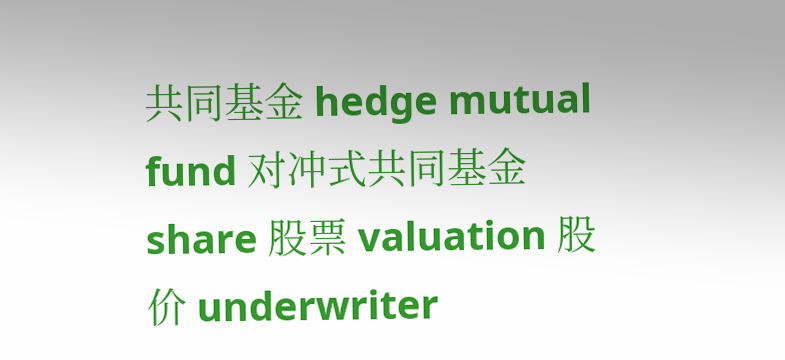共同基金 hedge mutual fund 对冲式共同基金 share 股票 valuation 股价 underwriter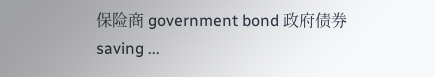保险商 government bond 政府债券 saving ...